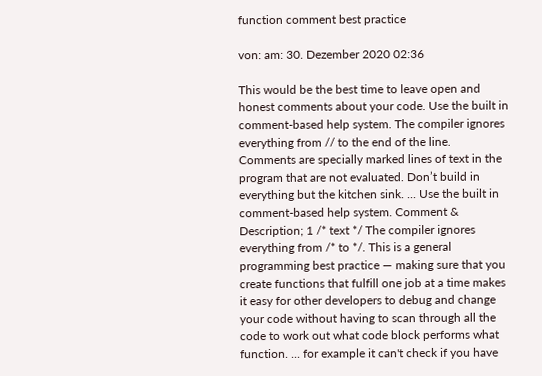function comment best practice

von: am: 30. Dezember 2020 02:36

This would be the best time to leave open and honest comments about your code. Use the built in comment-based help system. The compiler ignores everything from // to the end of the line. Comments are specially marked lines of text in the program that are not evaluated. Don’t build in everything but the kitchen sink. ... Use the built in comment-based help system. Comment & Description; 1 /* text */ The compiler ignores everything from /* to */. This is a general programming best practice — making sure that you create functions that fulfill one job at a time makes it easy for other developers to debug and change your code without having to scan through all the code to work out what code block performs what function. ... for example it can't check if you have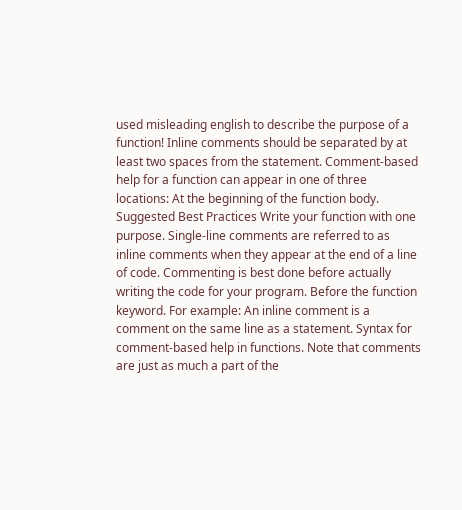used misleading english to describe the purpose of a function! Inline comments should be separated by at least two spaces from the statement. Comment-based help for a function can appear in one of three locations: At the beginning of the function body. Suggested Best Practices Write your function with one purpose. Single-line comments are referred to as inline comments when they appear at the end of a line of code. Commenting is best done before actually writing the code for your program. Before the function keyword. For example: An inline comment is a comment on the same line as a statement. Syntax for comment-based help in functions. Note that comments are just as much a part of the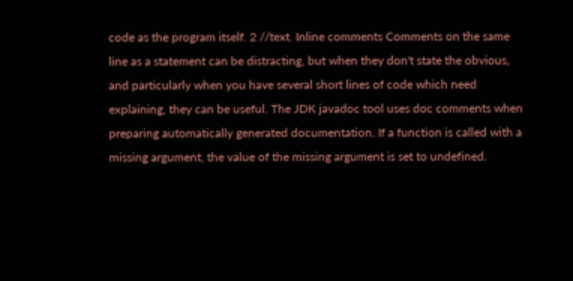code as the program itself. 2 //text. Inline comments Comments on the same line as a statement can be distracting, but when they don't state the obvious, and particularly when you have several short lines of code which need explaining, they can be useful. The JDK javadoc tool uses doc comments when preparing automatically generated documentation. If a function is called with a missing argument, the value of the missing argument is set to undefined.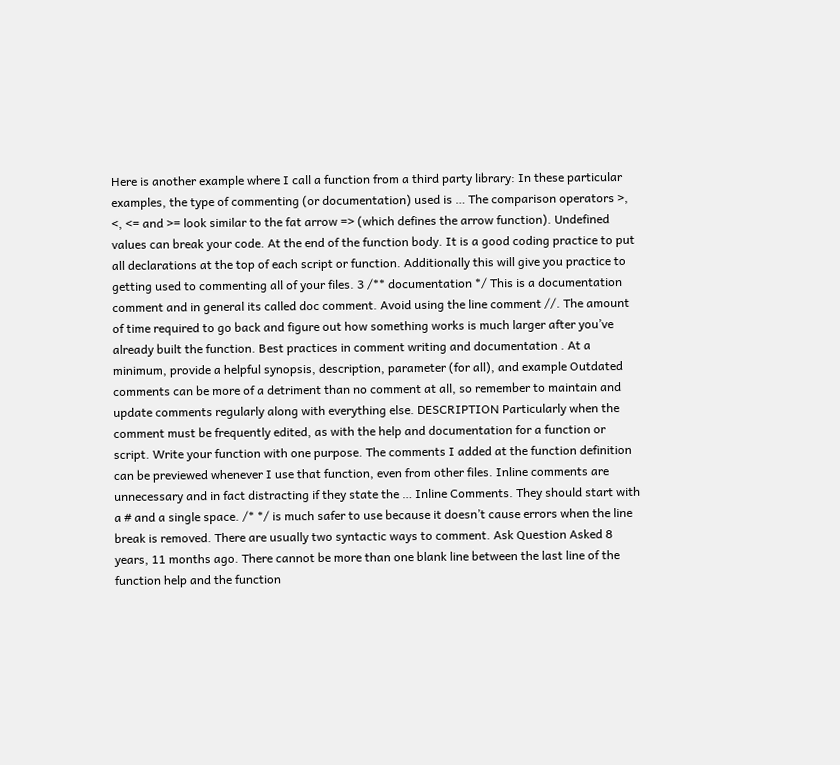Here is another example where I call a function from a third party library: In these particular examples, the type of commenting (or documentation) used is … The comparison operators >, <, <= and >= look similar to the fat arrow => (which defines the arrow function). Undefined values can break your code. At the end of the function body. It is a good coding practice to put all declarations at the top of each script or function. Additionally this will give you practice to getting used to commenting all of your files. 3 /** documentation */ This is a documentation comment and in general its called doc comment. Avoid using the line comment //. The amount of time required to go back and figure out how something works is much larger after you’ve already built the function. Best practices in comment writing and documentation . At a minimum, provide a helpful synopsis, description, parameter (for all), and example Outdated comments can be more of a detriment than no comment at all, so remember to maintain and update comments regularly along with everything else. DESCRIPTION Particularly when the comment must be frequently edited, as with the help and documentation for a function or script. Write your function with one purpose. The comments I added at the function definition can be previewed whenever I use that function, even from other files. Inline comments are unnecessary and in fact distracting if they state the … Inline Comments. They should start with a # and a single space. /* */ is much safer to use because it doesn’t cause errors when the line break is removed. There are usually two syntactic ways to comment. Ask Question Asked 8 years, 11 months ago. There cannot be more than one blank line between the last line of the function help and the function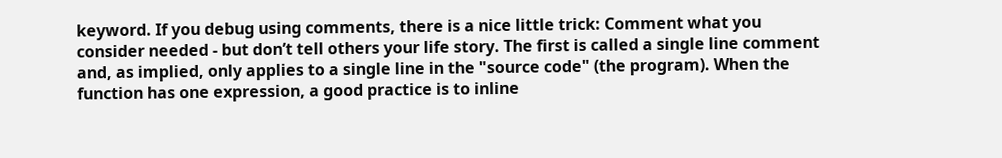keyword. If you debug using comments, there is a nice little trick: Comment what you consider needed - but don’t tell others your life story. The first is called a single line comment and, as implied, only applies to a single line in the "source code" (the program). When the function has one expression, a good practice is to inline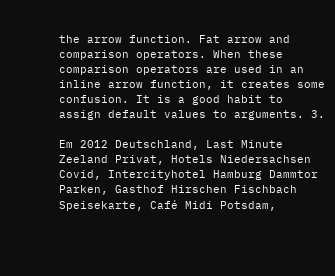the arrow function. Fat arrow and comparison operators. When these comparison operators are used in an inline arrow function, it creates some confusion. It is a good habit to assign default values to arguments. 3.

Em 2012 Deutschland, Last Minute Zeeland Privat, Hotels Niedersachsen Covid, Intercityhotel Hamburg Dammtor Parken, Gasthof Hirschen Fischbach Speisekarte, Café Midi Potsdam,